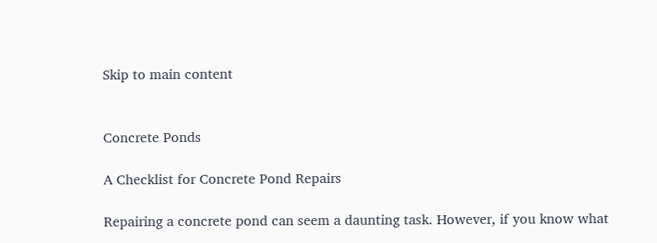Skip to main content


Concrete Ponds

A Checklist for Concrete Pond Repairs

Repairing a concrete pond can seem a daunting task. However, if you know what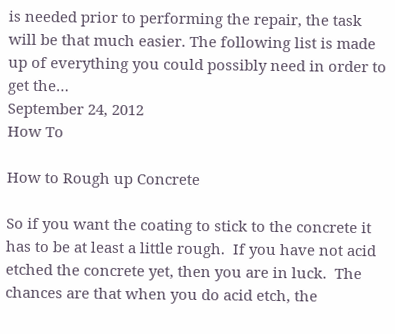is needed prior to performing the repair, the task will be that much easier. The following list is made up of everything you could possibly need in order to get the…
September 24, 2012
How To

How to Rough up Concrete

So if you want the coating to stick to the concrete it has to be at least a little rough.  If you have not acid etched the concrete yet, then you are in luck.  The chances are that when you do acid etch, the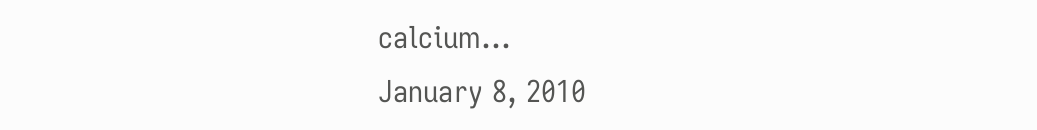calcium…
January 8, 2010